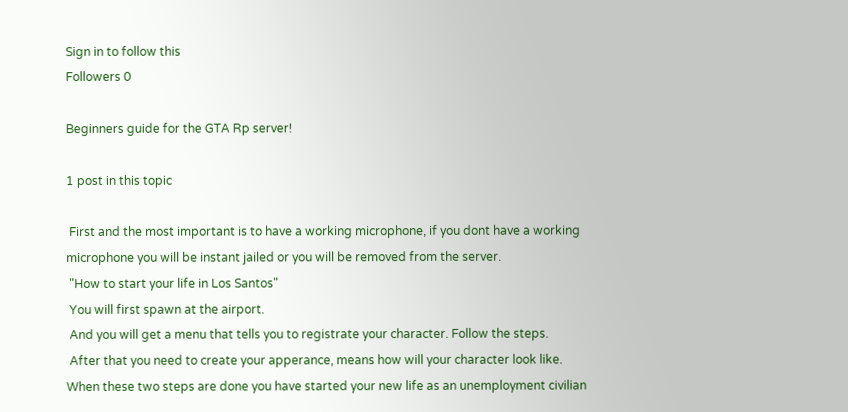Sign in to follow this
Followers 0

Beginners guide for the GTA Rp server!

1 post in this topic

 First and the most important is to have a working microphone, if you dont have a working microphone you will be instant jailed or you will be removed from the server.
 "How to start your life in Los Santos"
 You will first spawn at the airport.
 And you will get a menu that tells you to registrate your character. Follow the steps.
 After that you need to create your apperance, means how will your character look like.
When these two steps are done you have started your new life as an unemployment civilian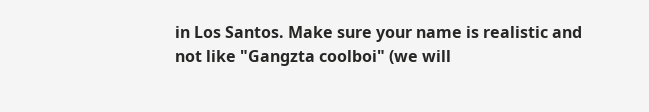in Los Santos. Make sure your name is realistic and not like "Gangzta coolboi" (we will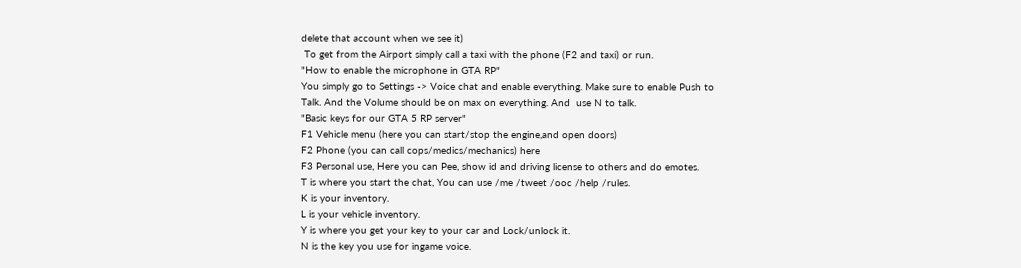delete that account when we see it)
 To get from the Airport simply call a taxi with the phone (F2 and taxi) or run.
"How to enable the microphone in GTA RP"
You simply go to Settings -> Voice chat and enable everything. Make sure to enable Push to Talk. And the Volume should be on max on everything. And  use N to talk.
"Basic keys for our GTA 5 RP server"
F1 Vehicle menu (here you can start/stop the engine,and open doors)
F2 Phone (you can call cops/medics/mechanics) here
F3 Personal use, Here you can Pee, show id and driving license to others and do emotes.
T is where you start the chat, You can use /me /tweet /ooc /help /rules.
K is your inventory.
L is your vehicle inventory.
Y is where you get your key to your car and Lock/unlock it.
N is the key you use for ingame voice.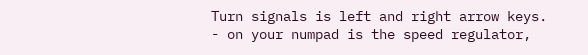Turn signals is left and right arrow keys.
- on your numpad is the speed regulator,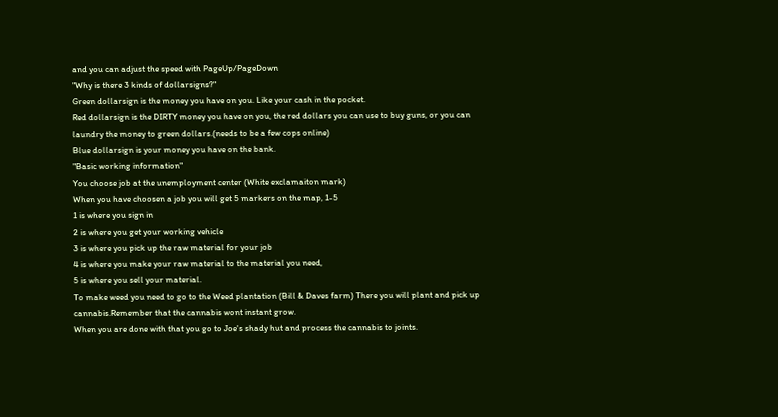and you can adjust the speed with PageUp/PageDown
"Why is there 3 kinds of dollarsigns?"
Green dollarsign is the money you have on you. Like your cash in the pocket.
Red dollarsign is the DIRTY money you have on you, the red dollars you can use to buy guns, or you can laundry the money to green dollars.(needs to be a few cops online)
Blue dollarsign is your money you have on the bank.
"Basic working information"
You choose job at the unemployment center (White exclamaiton mark)
When you have choosen a job you will get 5 markers on the map, 1-5
1 is where you sign in
2 is where you get your working vehicle
3 is where you pick up the raw material for your job
4 is where you make your raw material to the material you need,
5 is where you sell your material.
To make weed you need to go to the Weed plantation (Bill & Daves farm) There you will plant and pick up cannabis.Remember that the cannabis wont instant grow.
When you are done with that you go to Joe's shady hut and process the cannabis to joints.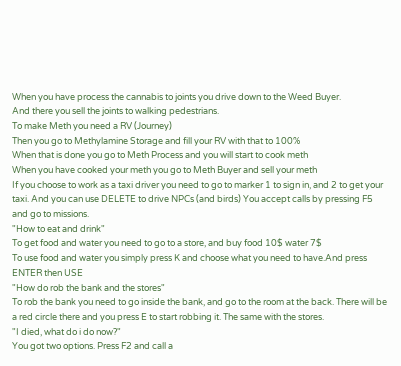When you have process the cannabis to joints you drive down to the Weed Buyer.
And there you sell the joints to walking pedestrians.
To make Meth you need a RV (Journey)
Then you go to Methylamine Storage and fill your RV with that to 100%
When that is done you go to Meth Process and you will start to cook meth
When you have cooked your meth you go to Meth Buyer and sell your meth
If you choose to work as a taxi driver you need to go to marker 1 to sign in, and 2 to get your taxi. And you can use DELETE to drive NPCs (and birds) You accept calls by pressing F5 and go to missions.
"How to eat and drink"
To get food and water you need to go to a store, and buy food 10$ water 7$
To use food and water you simply press K and choose what you need to have.And press ENTER then USE
"How do rob the bank and the stores"
To rob the bank you need to go inside the bank, and go to the room at the back. There will be a red circle there and you press E to start robbing it. The same with the stores.
"I died, what do i do now?"
You got two options. Press F2 and call a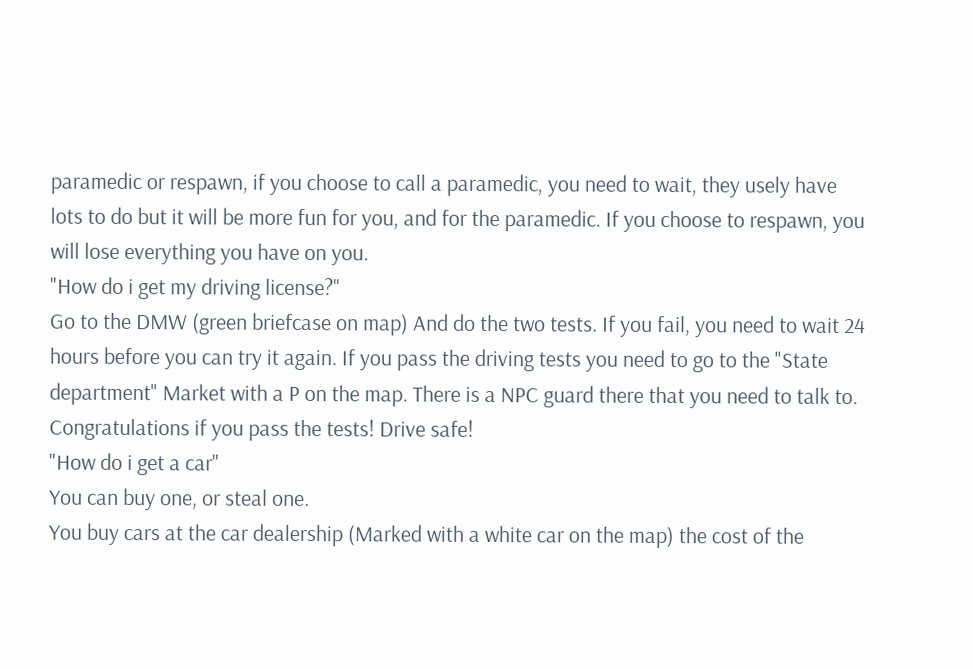paramedic or respawn, if you choose to call a paramedic, you need to wait, they usely have lots to do but it will be more fun for you, and for the paramedic. If you choose to respawn, you will lose everything you have on you.
"How do i get my driving license?"
Go to the DMW (green briefcase on map) And do the two tests. If you fail, you need to wait 24 hours before you can try it again. If you pass the driving tests you need to go to the "State department" Market with a P on the map. There is a NPC guard there that you need to talk to. Congratulations if you pass the tests! Drive safe!
"How do i get a car"
You can buy one, or steal one.
You buy cars at the car dealership (Marked with a white car on the map) the cost of the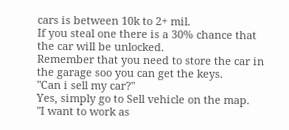cars is between 10k to 2+ mil.
If you steal one there is a 30% chance that the car will be unlocked.
Remember that you need to store the car in the garage soo you can get the keys.
"Can i sell my car?"
Yes, simply go to Sell vehicle on the map.
"I want to work as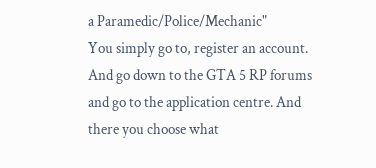a Paramedic/Police/Mechanic"
You simply go to, register an account. And go down to the GTA 5 RP forums and go to the application centre. And there you choose what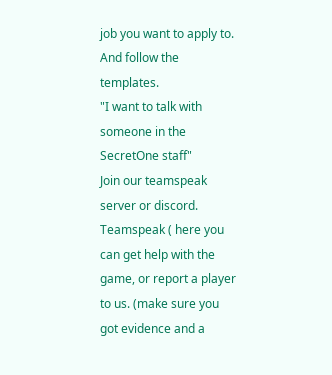job you want to apply to. And follow the templates.
"I want to talk with someone in the SecretOne staff"
Join our teamspeak server or discord.
Teamspeak ( here you can get help with the game, or report a player to us. (make sure you got evidence and a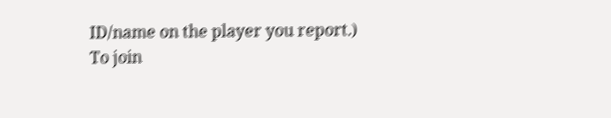ID/name on the player you report.)
To join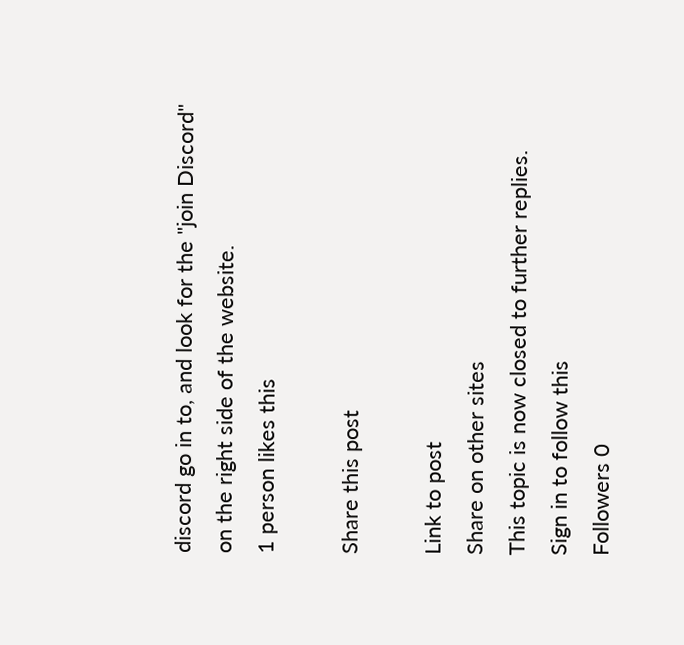discord go in to, and look for the "join Discord" on the right side of the website.
1 person likes this

Share this post

Link to post
Share on other sites
This topic is now closed to further replies.
Sign in to follow this
Followers 0